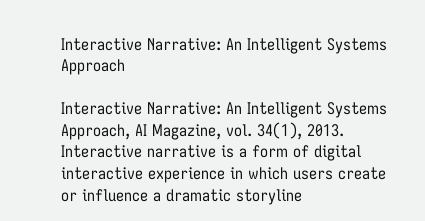Interactive Narrative: An Intelligent Systems Approach

Interactive Narrative: An Intelligent Systems Approach, AI Magazine, vol. 34(1), 2013. Interactive narrative is a form of digital interactive experience in which users create or influence a dramatic storyline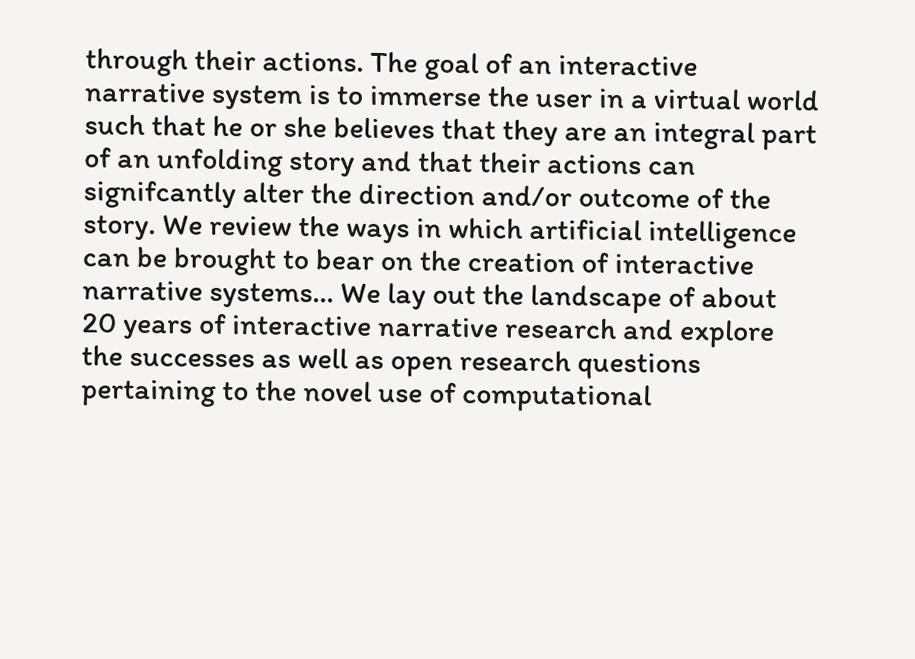through their actions. The goal of an interactive narrative system is to immerse the user in a virtual world such that he or she believes that they are an integral part of an unfolding story and that their actions can signifcantly alter the direction and/or outcome of the story. We review the ways in which artificial intelligence can be brought to bear on the creation of interactive narrative systems... We lay out the landscape of about 20 years of interactive narrative research and explore the successes as well as open research questions pertaining to the novel use of computational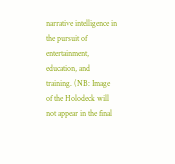narrative intelligence in the pursuit of entertainment, education, and training. (NB: Image of the Holodeck will not appear in the final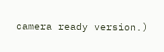camera ready version.)